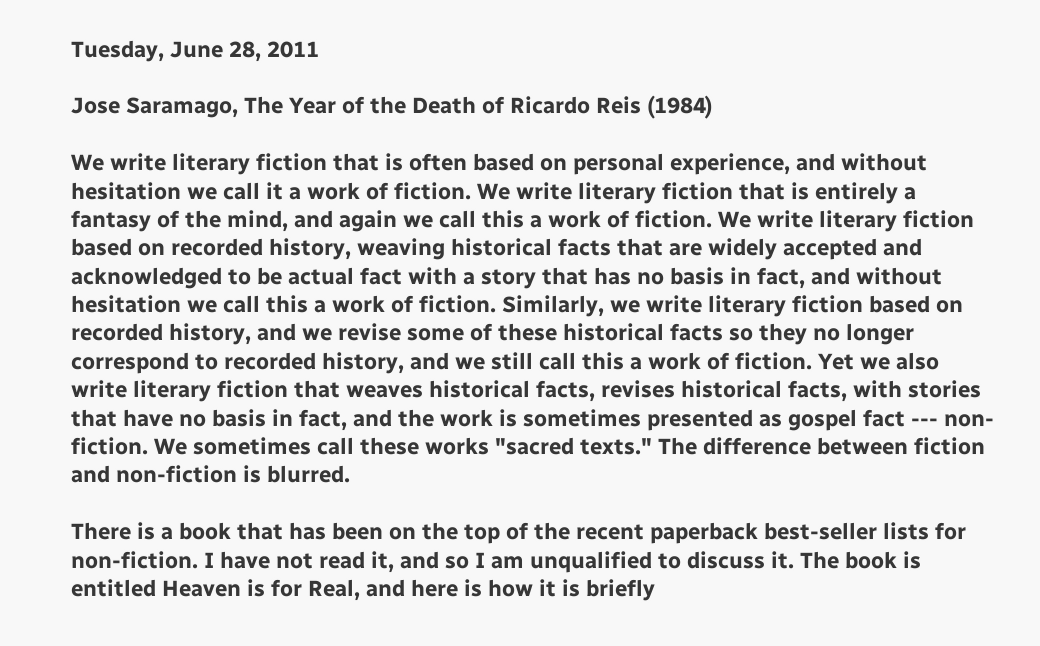Tuesday, June 28, 2011

Jose Saramago, The Year of the Death of Ricardo Reis (1984)

We write literary fiction that is often based on personal experience, and without hesitation we call it a work of fiction. We write literary fiction that is entirely a fantasy of the mind, and again we call this a work of fiction. We write literary fiction based on recorded history, weaving historical facts that are widely accepted and acknowledged to be actual fact with a story that has no basis in fact, and without hesitation we call this a work of fiction. Similarly, we write literary fiction based on recorded history, and we revise some of these historical facts so they no longer correspond to recorded history, and we still call this a work of fiction. Yet we also write literary fiction that weaves historical facts, revises historical facts, with stories that have no basis in fact, and the work is sometimes presented as gospel fact --- non-fiction. We sometimes call these works "sacred texts." The difference between fiction and non-fiction is blurred.

There is a book that has been on the top of the recent paperback best-seller lists for non-fiction. I have not read it, and so I am unqualified to discuss it. The book is entitled Heaven is for Real, and here is how it is briefly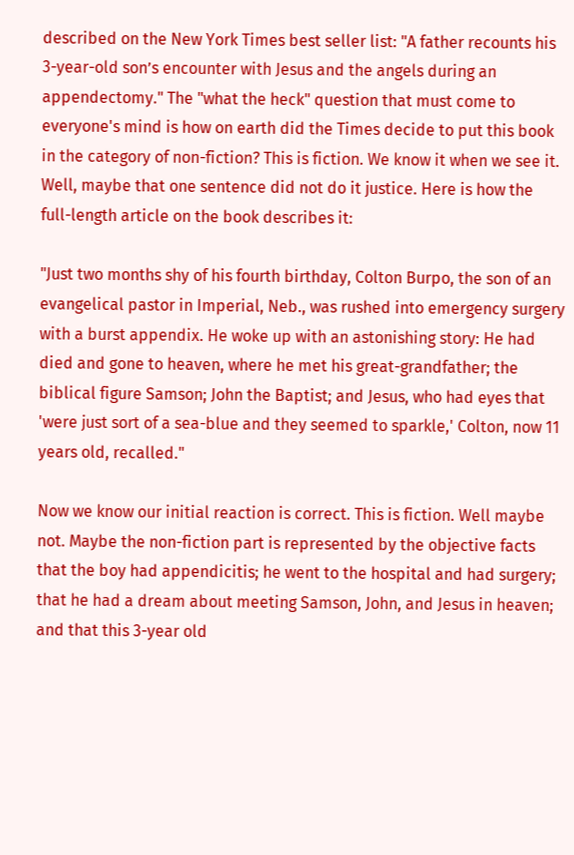described on the New York Times best seller list: "A father recounts his 3-year-old son’s encounter with Jesus and the angels during an appendectomy." The "what the heck" question that must come to everyone's mind is how on earth did the Times decide to put this book in the category of non-fiction? This is fiction. We know it when we see it. Well, maybe that one sentence did not do it justice. Here is how the full-length article on the book describes it:

"Just two months shy of his fourth birthday, Colton Burpo, the son of an evangelical pastor in Imperial, Neb., was rushed into emergency surgery with a burst appendix. He woke up with an astonishing story: He had died and gone to heaven, where he met his great-grandfather; the biblical figure Samson; John the Baptist; and Jesus, who had eyes that 'were just sort of a sea-blue and they seemed to sparkle,' Colton, now 11 years old, recalled."

Now we know our initial reaction is correct. This is fiction. Well maybe not. Maybe the non-fiction part is represented by the objective facts that the boy had appendicitis; he went to the hospital and had surgery; that he had a dream about meeting Samson, John, and Jesus in heaven; and that this 3-year old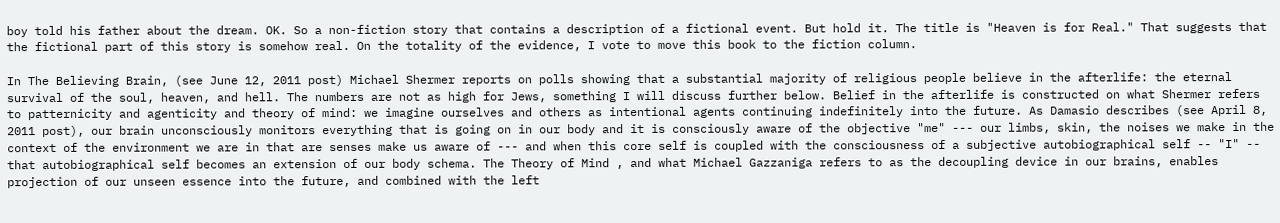boy told his father about the dream. OK. So a non-fiction story that contains a description of a fictional event. But hold it. The title is "Heaven is for Real." That suggests that the fictional part of this story is somehow real. On the totality of the evidence, I vote to move this book to the fiction column.

In The Believing Brain, (see June 12, 2011 post) Michael Shermer reports on polls showing that a substantial majority of religious people believe in the afterlife: the eternal survival of the soul, heaven, and hell. The numbers are not as high for Jews, something I will discuss further below. Belief in the afterlife is constructed on what Shermer refers to patternicity and agenticity and theory of mind: we imagine ourselves and others as intentional agents continuing indefinitely into the future. As Damasio describes (see April 8, 2011 post), our brain unconsciously monitors everything that is going on in our body and it is consciously aware of the objective "me" --- our limbs, skin, the noises we make in the context of the environment we are in that are senses make us aware of --- and when this core self is coupled with the consciousness of a subjective autobiographical self -- "I" -- that autobiographical self becomes an extension of our body schema. The Theory of Mind , and what Michael Gazzaniga refers to as the decoupling device in our brains, enables projection of our unseen essence into the future, and combined with the left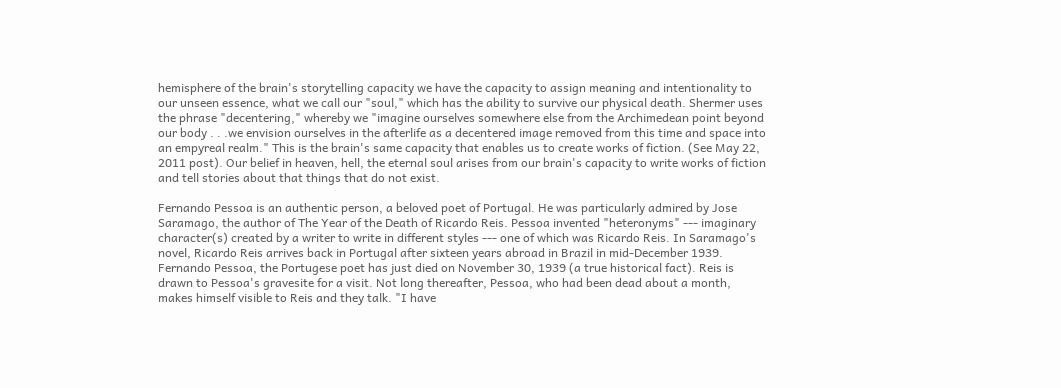hemisphere of the brain's storytelling capacity we have the capacity to assign meaning and intentionality to our unseen essence, what we call our "soul," which has the ability to survive our physical death. Shermer uses the phrase "decentering," whereby we "imagine ourselves somewhere else from the Archimedean point beyond our body . . .we envision ourselves in the afterlife as a decentered image removed from this time and space into an empyreal realm." This is the brain's same capacity that enables us to create works of fiction. (See May 22, 2011 post). Our belief in heaven, hell, the eternal soul arises from our brain's capacity to write works of fiction and tell stories about that things that do not exist.

Fernando Pessoa is an authentic person, a beloved poet of Portugal. He was particularly admired by Jose Saramago, the author of The Year of the Death of Ricardo Reis. Pessoa invented "heteronyms" --- imaginary character(s) created by a writer to write in different styles --- one of which was Ricardo Reis. In Saramago's novel, Ricardo Reis arrives back in Portugal after sixteen years abroad in Brazil in mid-December 1939. Fernando Pessoa, the Portugese poet has just died on November 30, 1939 (a true historical fact). Reis is drawn to Pessoa's gravesite for a visit. Not long thereafter, Pessoa, who had been dead about a month, makes himself visible to Reis and they talk. "I have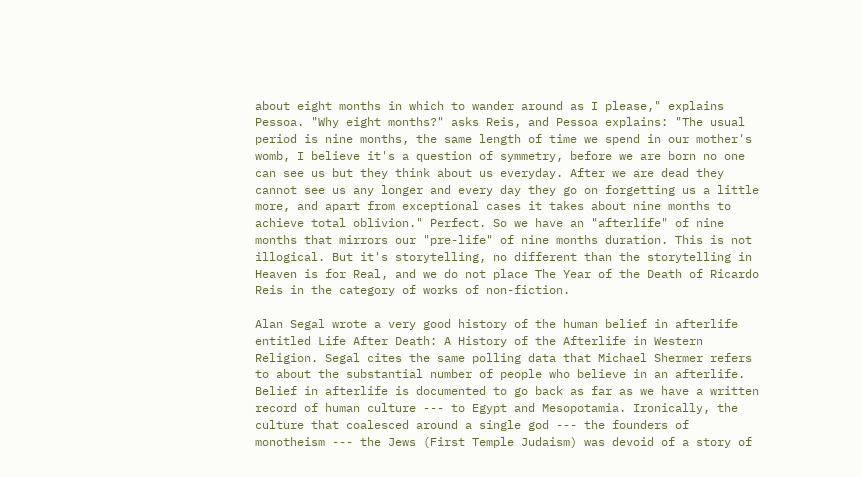about eight months in which to wander around as I please," explains Pessoa. "Why eight months?" asks Reis, and Pessoa explains: "The usual period is nine months, the same length of time we spend in our mother's womb, I believe it's a question of symmetry, before we are born no one can see us but they think about us everyday. After we are dead they cannot see us any longer and every day they go on forgetting us a little more, and apart from exceptional cases it takes about nine months to achieve total oblivion." Perfect. So we have an "afterlife" of nine months that mirrors our "pre-life" of nine months duration. This is not illogical. But it's storytelling, no different than the storytelling in Heaven is for Real, and we do not place The Year of the Death of Ricardo Reis in the category of works of non-fiction.

Alan Segal wrote a very good history of the human belief in afterlife entitled Life After Death: A History of the Afterlife in Western Religion. Segal cites the same polling data that Michael Shermer refers to about the substantial number of people who believe in an afterlife. Belief in afterlife is documented to go back as far as we have a written record of human culture --- to Egypt and Mesopotamia. Ironically, the culture that coalesced around a single god --- the founders of monotheism --- the Jews (First Temple Judaism) was devoid of a story of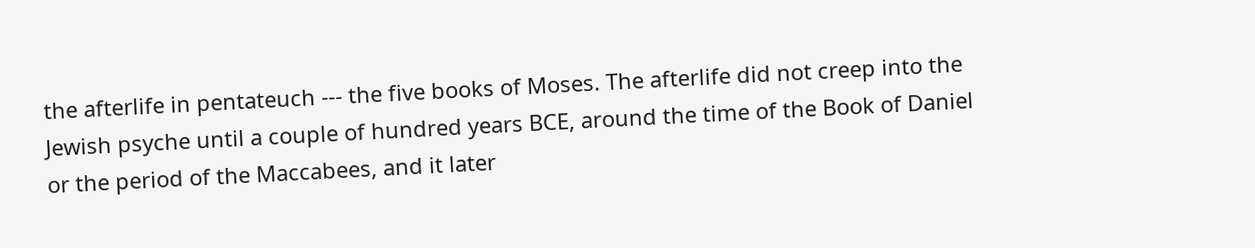the afterlife in pentateuch --- the five books of Moses. The afterlife did not creep into the Jewish psyche until a couple of hundred years BCE, around the time of the Book of Daniel or the period of the Maccabees, and it later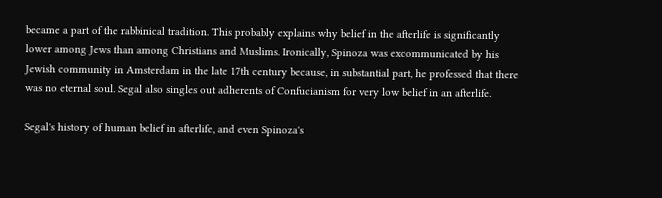became a part of the rabbinical tradition. This probably explains why belief in the afterlife is significantly lower among Jews than among Christians and Muslims. Ironically, Spinoza was excommunicated by his Jewish community in Amsterdam in the late 17th century because, in substantial part, he professed that there was no eternal soul. Segal also singles out adherents of Confucianism for very low belief in an afterlife.

Segal's history of human belief in afterlife, and even Spinoza's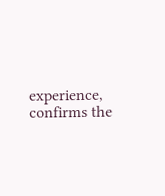experience, confirms the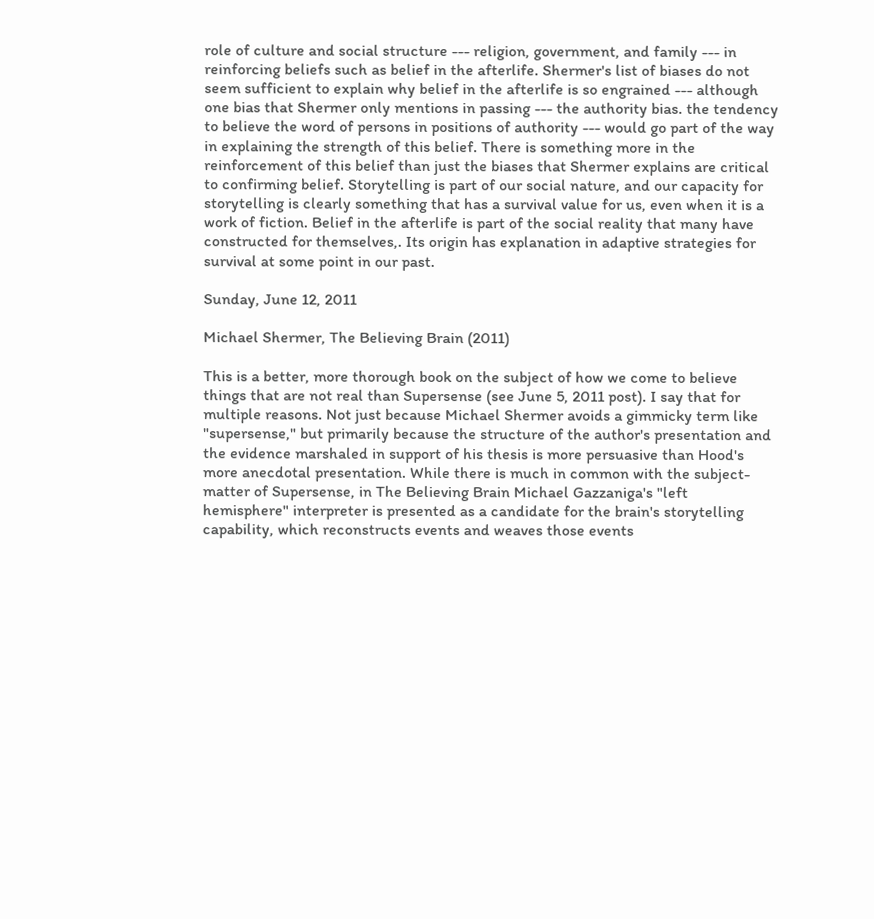role of culture and social structure --- religion, government, and family --- in reinforcing beliefs such as belief in the afterlife. Shermer's list of biases do not seem sufficient to explain why belief in the afterlife is so engrained --- although one bias that Shermer only mentions in passing --- the authority bias. the tendency to believe the word of persons in positions of authority --- would go part of the way in explaining the strength of this belief. There is something more in the reinforcement of this belief than just the biases that Shermer explains are critical to confirming belief. Storytelling is part of our social nature, and our capacity for storytelling is clearly something that has a survival value for us, even when it is a work of fiction. Belief in the afterlife is part of the social reality that many have constructed for themselves,. Its origin has explanation in adaptive strategies for survival at some point in our past.

Sunday, June 12, 2011

Michael Shermer, The Believing Brain (2011)

This is a better, more thorough book on the subject of how we come to believe things that are not real than Supersense (see June 5, 2011 post). I say that for multiple reasons. Not just because Michael Shermer avoids a gimmicky term like "supersense," but primarily because the structure of the author's presentation and the evidence marshaled in support of his thesis is more persuasive than Hood's more anecdotal presentation. While there is much in common with the subject-matter of Supersense, in The Believing Brain Michael Gazzaniga's "left hemisphere" interpreter is presented as a candidate for the brain's storytelling capability, which reconstructs events and weaves those events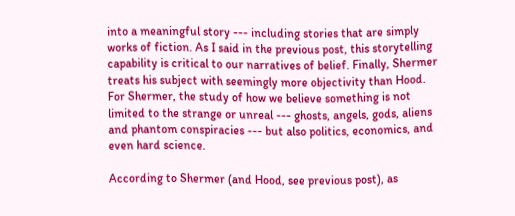into a meaningful story --- including stories that are simply works of fiction. As I said in the previous post, this storytelling capability is critical to our narratives of belief. Finally, Shermer treats his subject with seemingly more objectivity than Hood. For Shermer, the study of how we believe something is not limited to the strange or unreal --- ghosts, angels, gods, aliens and phantom conspiracies --- but also politics, economics, and even hard science.

According to Shermer (and Hood, see previous post), as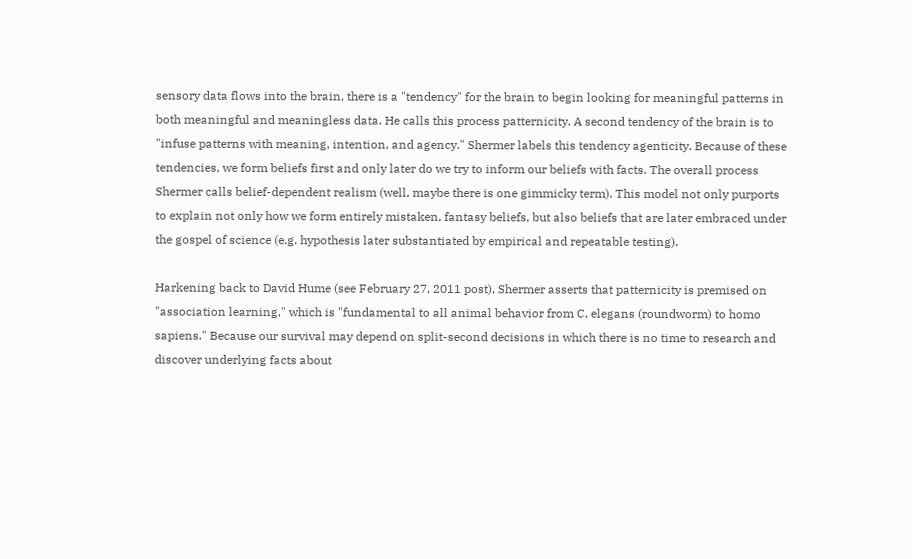sensory data flows into the brain, there is a "tendency" for the brain to begin looking for meaningful patterns in both meaningful and meaningless data. He calls this process patternicity. A second tendency of the brain is to "infuse patterns with meaning, intention, and agency." Shermer labels this tendency agenticity. Because of these tendencies, we form beliefs first and only later do we try to inform our beliefs with facts. The overall process Shermer calls belief-dependent realism (well, maybe there is one gimmicky term). This model not only purports to explain not only how we form entirely mistaken, fantasy beliefs, but also beliefs that are later embraced under the gospel of science (e.g. hypothesis later substantiated by empirical and repeatable testing).

Harkening back to David Hume (see February 27, 2011 post), Shermer asserts that patternicity is premised on "association learning," which is "fundamental to all animal behavior from C. elegans (roundworm) to homo sapiens." Because our survival may depend on split-second decisions in which there is no time to research and discover underlying facts about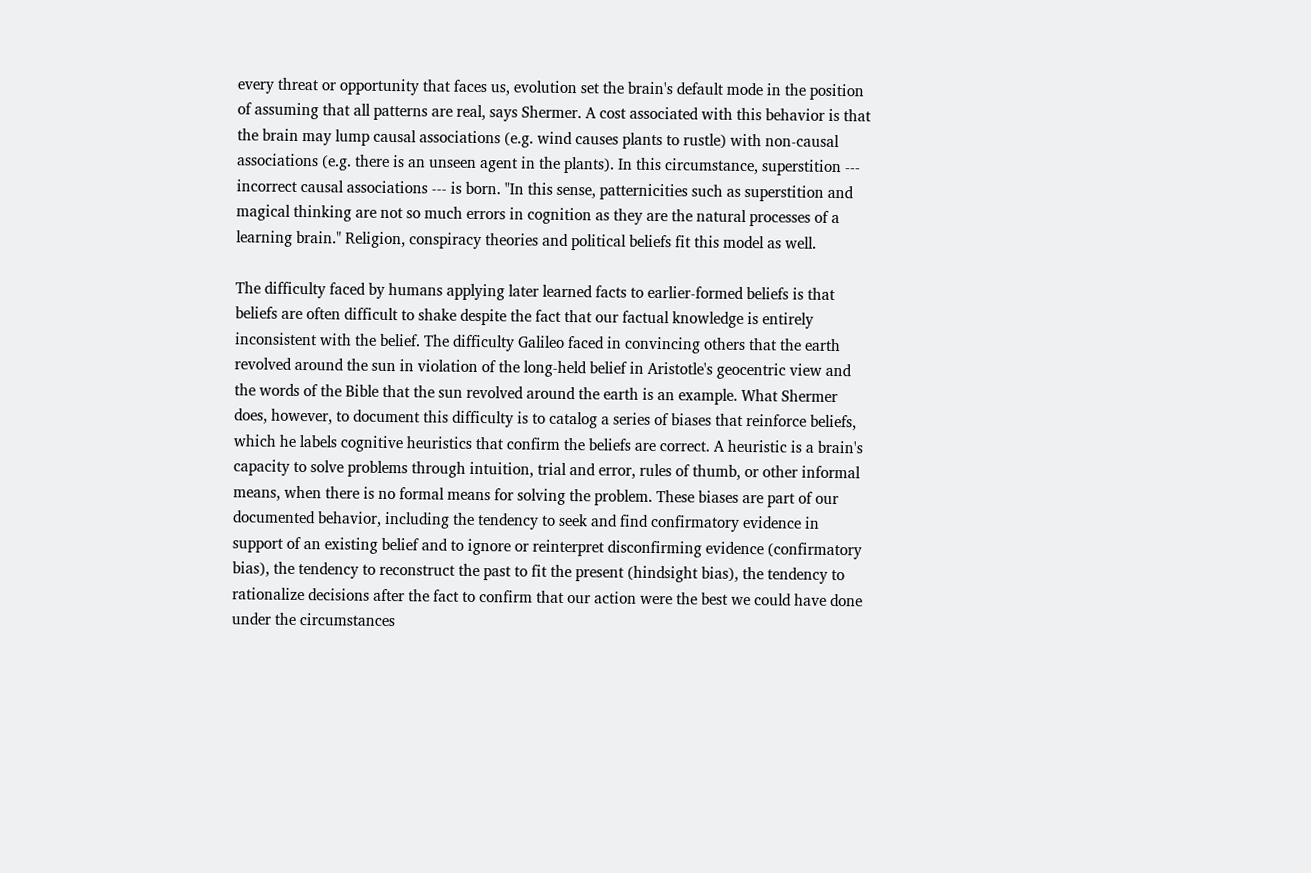every threat or opportunity that faces us, evolution set the brain's default mode in the position of assuming that all patterns are real, says Shermer. A cost associated with this behavior is that the brain may lump causal associations (e.g. wind causes plants to rustle) with non-causal associations (e.g. there is an unseen agent in the plants). In this circumstance, superstition --- incorrect causal associations --- is born. "In this sense, patternicities such as superstition and magical thinking are not so much errors in cognition as they are the natural processes of a learning brain." Religion, conspiracy theories and political beliefs fit this model as well.

The difficulty faced by humans applying later learned facts to earlier-formed beliefs is that beliefs are often difficult to shake despite the fact that our factual knowledge is entirely inconsistent with the belief. The difficulty Galileo faced in convincing others that the earth revolved around the sun in violation of the long-held belief in Aristotle's geocentric view and the words of the Bible that the sun revolved around the earth is an example. What Shermer does, however, to document this difficulty is to catalog a series of biases that reinforce beliefs, which he labels cognitive heuristics that confirm the beliefs are correct. A heuristic is a brain's capacity to solve problems through intuition, trial and error, rules of thumb, or other informal means, when there is no formal means for solving the problem. These biases are part of our documented behavior, including the tendency to seek and find confirmatory evidence in support of an existing belief and to ignore or reinterpret disconfirming evidence (confirmatory bias), the tendency to reconstruct the past to fit the present (hindsight bias), the tendency to rationalize decisions after the fact to confirm that our action were the best we could have done under the circumstances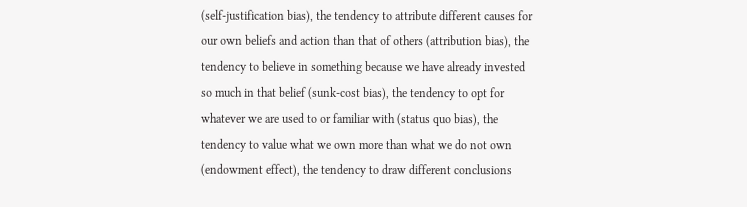(self-justification bias), the tendency to attribute different causes for our own beliefs and action than that of others (attribution bias), the tendency to believe in something because we have already invested so much in that belief (sunk-cost bias), the tendency to opt for whatever we are used to or familiar with (status quo bias), the tendency to value what we own more than what we do not own (endowment effect), the tendency to draw different conclusions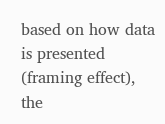based on how data is presented (framing effect), the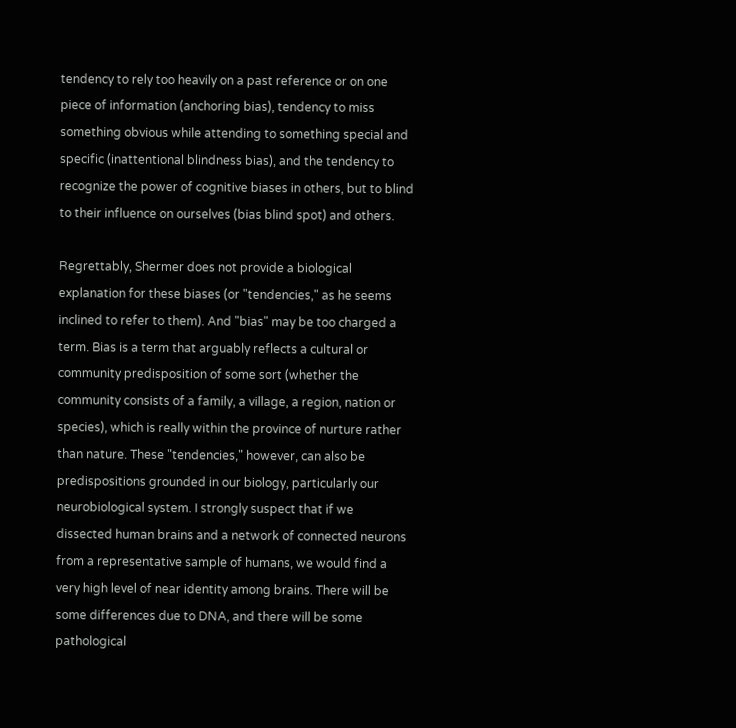tendency to rely too heavily on a past reference or on one piece of information (anchoring bias), tendency to miss something obvious while attending to something special and specific (inattentional blindness bias), and the tendency to recognize the power of cognitive biases in others, but to blind to their influence on ourselves (bias blind spot) and others.

Regrettably, Shermer does not provide a biological explanation for these biases (or "tendencies," as he seems inclined to refer to them). And "bias" may be too charged a term. Bias is a term that arguably reflects a cultural or community predisposition of some sort (whether the community consists of a family, a village, a region, nation or species), which is really within the province of nurture rather than nature. These "tendencies," however, can also be predispositions grounded in our biology, particularly our neurobiological system. I strongly suspect that if we dissected human brains and a network of connected neurons from a representative sample of humans, we would find a very high level of near identity among brains. There will be some differences due to DNA, and there will be some pathological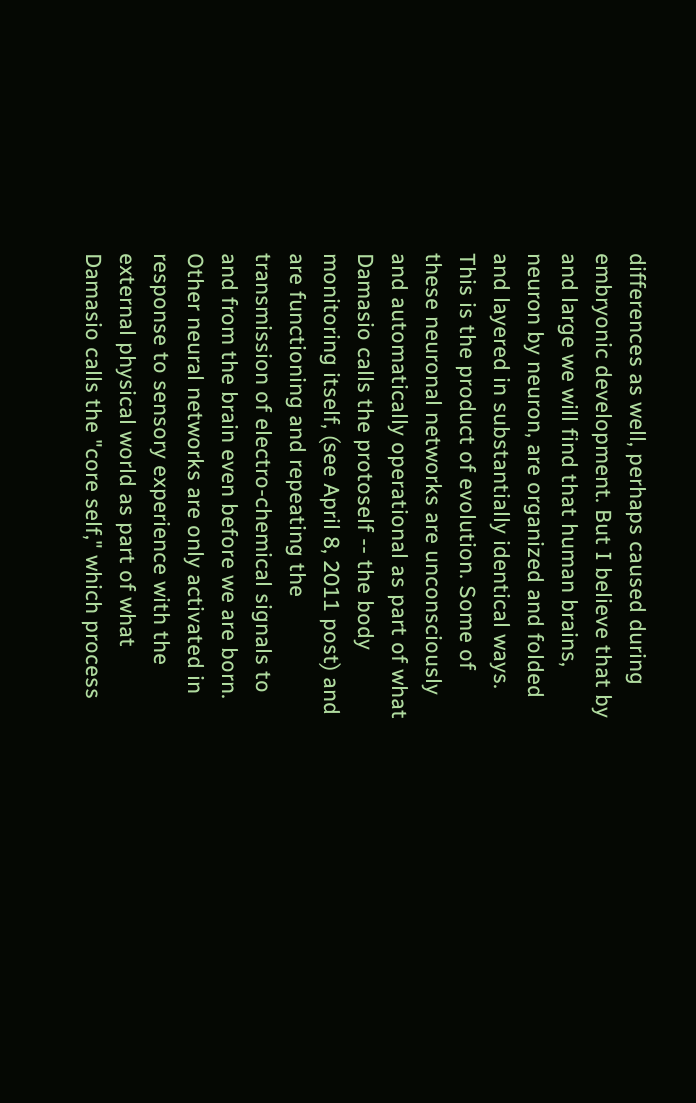differences as well, perhaps caused during embryonic development. But I believe that by and large we will find that human brains, neuron by neuron, are organized and folded and layered in substantially identical ways. This is the product of evolution. Some of these neuronal networks are unconsciously and automatically operational as part of what Damasio calls the protoself -- the body monitoring itself, (see April 8, 2011 post) and are functioning and repeating the transmission of electro-chemical signals to and from the brain even before we are born. Other neural networks are only activated in response to sensory experience with the external physical world as part of what Damasio calls the "core self," which process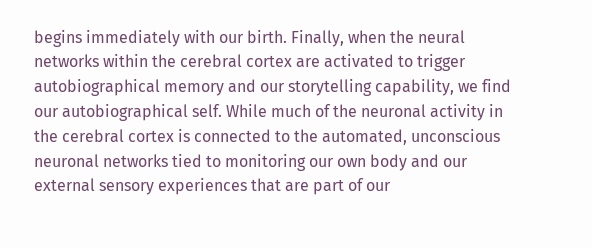begins immediately with our birth. Finally, when the neural networks within the cerebral cortex are activated to trigger autobiographical memory and our storytelling capability, we find our autobiographical self. While much of the neuronal activity in the cerebral cortex is connected to the automated, unconscious neuronal networks tied to monitoring our own body and our external sensory experiences that are part of our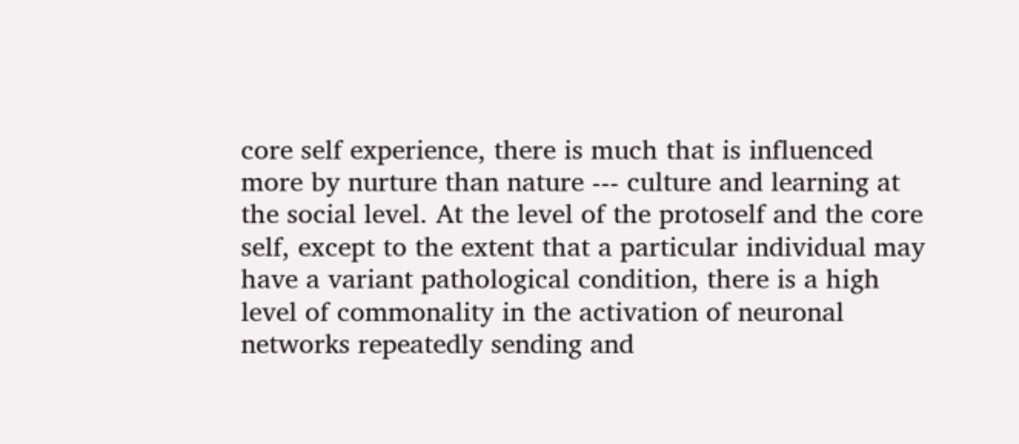core self experience, there is much that is influenced more by nurture than nature --- culture and learning at the social level. At the level of the protoself and the core self, except to the extent that a particular individual may have a variant pathological condition, there is a high level of commonality in the activation of neuronal networks repeatedly sending and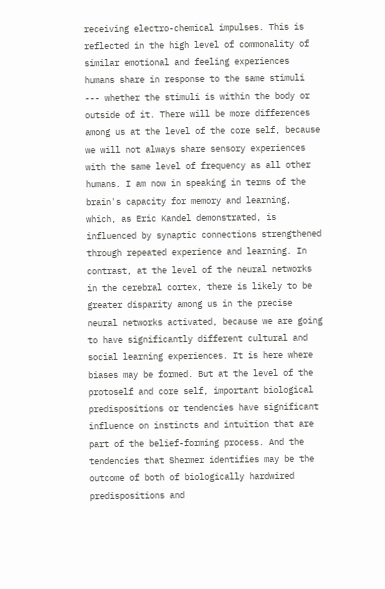receiving electro-chemical impulses. This is reflected in the high level of commonality of similar emotional and feeling experiences humans share in response to the same stimuli --- whether the stimuli is within the body or outside of it. There will be more differences among us at the level of the core self, because we will not always share sensory experiences with the same level of frequency as all other humans. I am now in speaking in terms of the brain's capacity for memory and learning, which, as Eric Kandel demonstrated, is influenced by synaptic connections strengthened through repeated experience and learning. In contrast, at the level of the neural networks in the cerebral cortex, there is likely to be greater disparity among us in the precise neural networks activated, because we are going to have significantly different cultural and social learning experiences. It is here where biases may be formed. But at the level of the protoself and core self, important biological predispositions or tendencies have significant influence on instincts and intuition that are part of the belief-forming process. And the tendencies that Shermer identifies may be the outcome of both of biologically hardwired predispositions and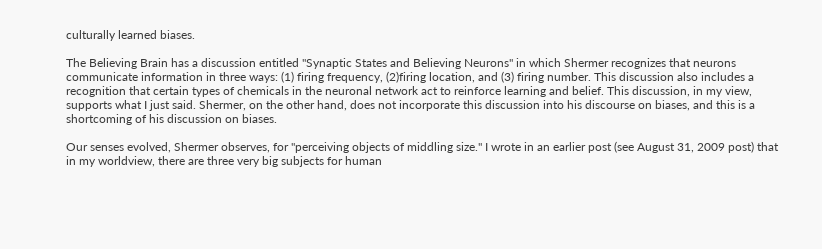culturally learned biases.

The Believing Brain has a discussion entitled "Synaptic States and Believing Neurons" in which Shermer recognizes that neurons communicate information in three ways: (1) firing frequency, (2)firing location, and (3) firing number. This discussion also includes a recognition that certain types of chemicals in the neuronal network act to reinforce learning and belief. This discussion, in my view, supports what I just said. Shermer, on the other hand, does not incorporate this discussion into his discourse on biases, and this is a shortcoming of his discussion on biases.

Our senses evolved, Shermer observes, for "perceiving objects of middling size." I wrote in an earlier post (see August 31, 2009 post) that in my worldview, there are three very big subjects for human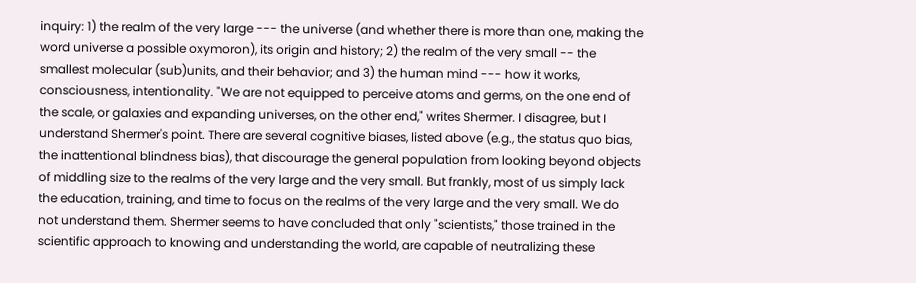inquiry: 1) the realm of the very large --- the universe (and whether there is more than one, making the word universe a possible oxymoron), its origin and history; 2) the realm of the very small -- the smallest molecular (sub)units, and their behavior; and 3) the human mind --- how it works, consciousness, intentionality. "We are not equipped to perceive atoms and germs, on the one end of the scale, or galaxies and expanding universes, on the other end," writes Shermer. I disagree, but I understand Shermer's point. There are several cognitive biases, listed above (e.g., the status quo bias, the inattentional blindness bias), that discourage the general population from looking beyond objects of middling size to the realms of the very large and the very small. But frankly, most of us simply lack the education, training, and time to focus on the realms of the very large and the very small. We do not understand them. Shermer seems to have concluded that only "scientists," those trained in the scientific approach to knowing and understanding the world, are capable of neutralizing these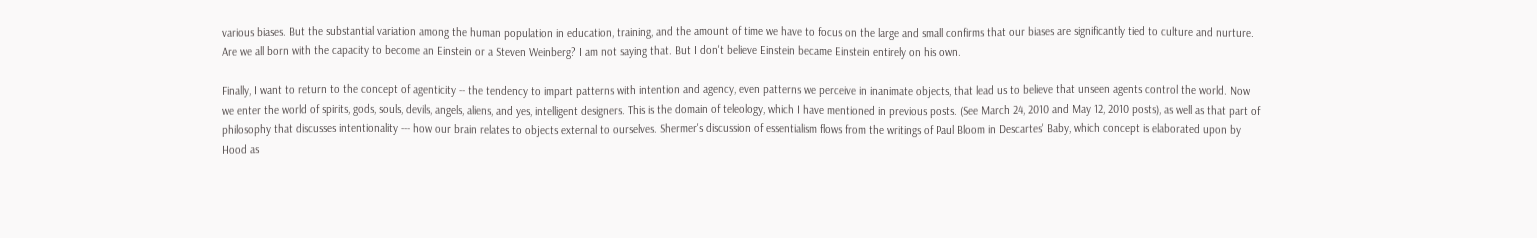various biases. But the substantial variation among the human population in education, training, and the amount of time we have to focus on the large and small confirms that our biases are significantly tied to culture and nurture. Are we all born with the capacity to become an Einstein or a Steven Weinberg? I am not saying that. But I don't believe Einstein became Einstein entirely on his own.

Finally, I want to return to the concept of agenticity -- the tendency to impart patterns with intention and agency, even patterns we perceive in inanimate objects, that lead us to believe that unseen agents control the world. Now we enter the world of spirits, gods, souls, devils, angels, aliens, and yes, intelligent designers. This is the domain of teleology, which I have mentioned in previous posts. (See March 24, 2010 and May 12, 2010 posts), as well as that part of philosophy that discusses intentionality --- how our brain relates to objects external to ourselves. Shermer's discussion of essentialism flows from the writings of Paul Bloom in Descartes' Baby, which concept is elaborated upon by Hood as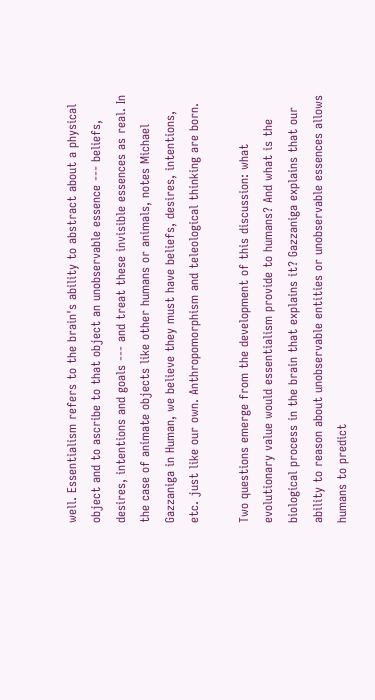well. Essentialism refers to the brain's ability to abstract about a physical object and to ascribe to that object an unobservable essence --- beliefs, desires, intentions and goals --- and treat these invisible essences as real. In the case of animate objects like other humans or animals, notes Michael Gazzaniga in Human, we believe they must have beliefs, desires, intentions, etc. just like our own. Anthropomorphism and teleological thinking are born.

Two questions emerge from the development of this discussion: what evolutionary value would essentialism provide to humans? And what is the biological process in the brain that explains it? Gazzaniga explains that our ability to reason about unobservable entities or unobservable essences allows humans to predict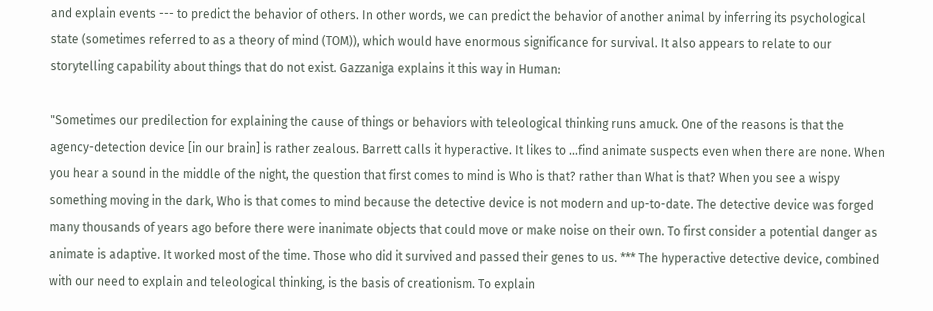and explain events --- to predict the behavior of others. In other words, we can predict the behavior of another animal by inferring its psychological state (sometimes referred to as a theory of mind (TOM)), which would have enormous significance for survival. It also appears to relate to our storytelling capability about things that do not exist. Gazzaniga explains it this way in Human:

"Sometimes our predilection for explaining the cause of things or behaviors with teleological thinking runs amuck. One of the reasons is that the agency-detection device [in our brain] is rather zealous. Barrett calls it hyperactive. It likes to ...find animate suspects even when there are none. When you hear a sound in the middle of the night, the question that first comes to mind is Who is that? rather than What is that? When you see a wispy something moving in the dark, Who is that comes to mind because the detective device is not modern and up-to-date. The detective device was forged many thousands of years ago before there were inanimate objects that could move or make noise on their own. To first consider a potential danger as animate is adaptive. It worked most of the time. Those who did it survived and passed their genes to us. *** The hyperactive detective device, combined with our need to explain and teleological thinking, is the basis of creationism. To explain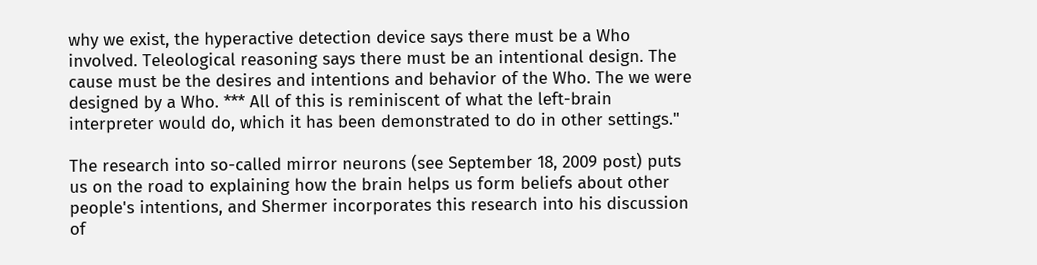why we exist, the hyperactive detection device says there must be a Who involved. Teleological reasoning says there must be an intentional design. The cause must be the desires and intentions and behavior of the Who. The we were designed by a Who. *** All of this is reminiscent of what the left-brain interpreter would do, which it has been demonstrated to do in other settings."

The research into so-called mirror neurons (see September 18, 2009 post) puts us on the road to explaining how the brain helps us form beliefs about other people's intentions, and Shermer incorporates this research into his discussion of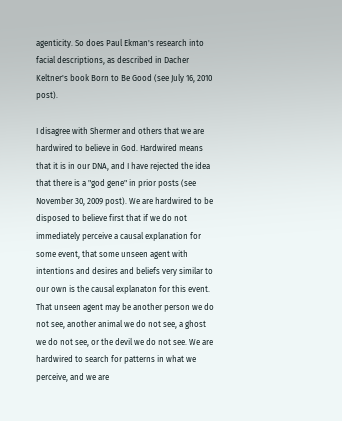agenticity. So does Paul Ekman's research into facial descriptions, as described in Dacher Keltner's book Born to Be Good (see July 16, 2010 post).

I disagree with Shermer and others that we are hardwired to believe in God. Hardwired means that it is in our DNA, and I have rejected the idea that there is a "god gene" in prior posts (see November 30, 2009 post). We are hardwired to be disposed to believe first that if we do not immediately perceive a causal explanation for some event, that some unseen agent with intentions and desires and beliefs very similar to our own is the causal explanaton for this event. That unseen agent may be another person we do not see, another animal we do not see, a ghost we do not see, or the devil we do not see. We are hardwired to search for patterns in what we perceive, and we are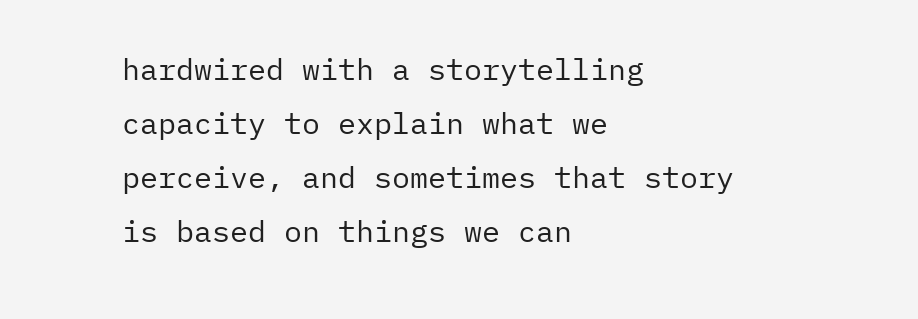hardwired with a storytelling capacity to explain what we perceive, and sometimes that story is based on things we can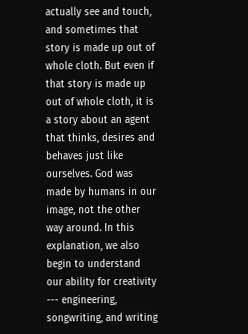actually see and touch, and sometimes that story is made up out of whole cloth. But even if that story is made up out of whole cloth, it is a story about an agent that thinks, desires and behaves just like ourselves. God was made by humans in our image, not the other way around. In this explanation, we also begin to understand our ability for creativity --- engineering, songwriting, and writing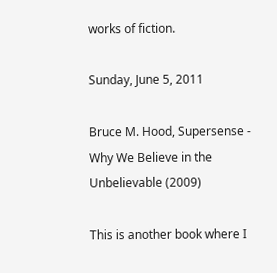works of fiction.

Sunday, June 5, 2011

Bruce M. Hood, Supersense - Why We Believe in the Unbelievable (2009)

This is another book where I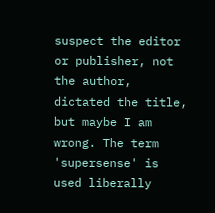suspect the editor or publisher, not the author, dictated the title, but maybe I am wrong. The term 'supersense' is used liberally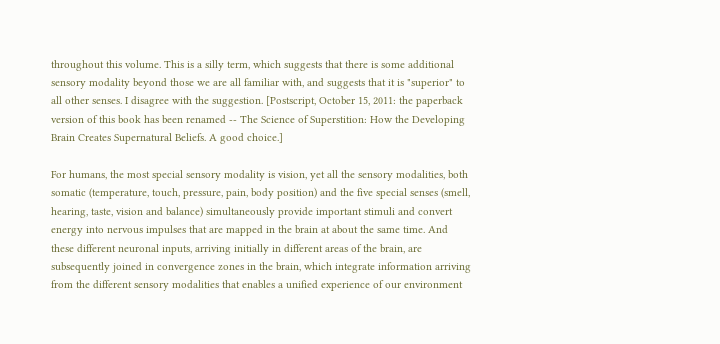throughout this volume. This is a silly term, which suggests that there is some additional sensory modality beyond those we are all familiar with, and suggests that it is "superior" to all other senses. I disagree with the suggestion. [Postscript, October 15, 2011: the paperback version of this book has been renamed -- The Science of Superstition: How the Developing Brain Creates Supernatural Beliefs. A good choice.]

For humans, the most special sensory modality is vision, yet all the sensory modalities, both somatic (temperature, touch, pressure, pain, body position) and the five special senses (smell, hearing, taste, vision and balance) simultaneously provide important stimuli and convert energy into nervous impulses that are mapped in the brain at about the same time. And these different neuronal inputs, arriving initially in different areas of the brain, are subsequently joined in convergence zones in the brain, which integrate information arriving from the different sensory modalities that enables a unified experience of our environment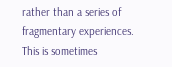rather than a series of fragmentary experiences. This is sometimes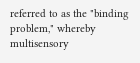referred to as the "binding problem," whereby multisensory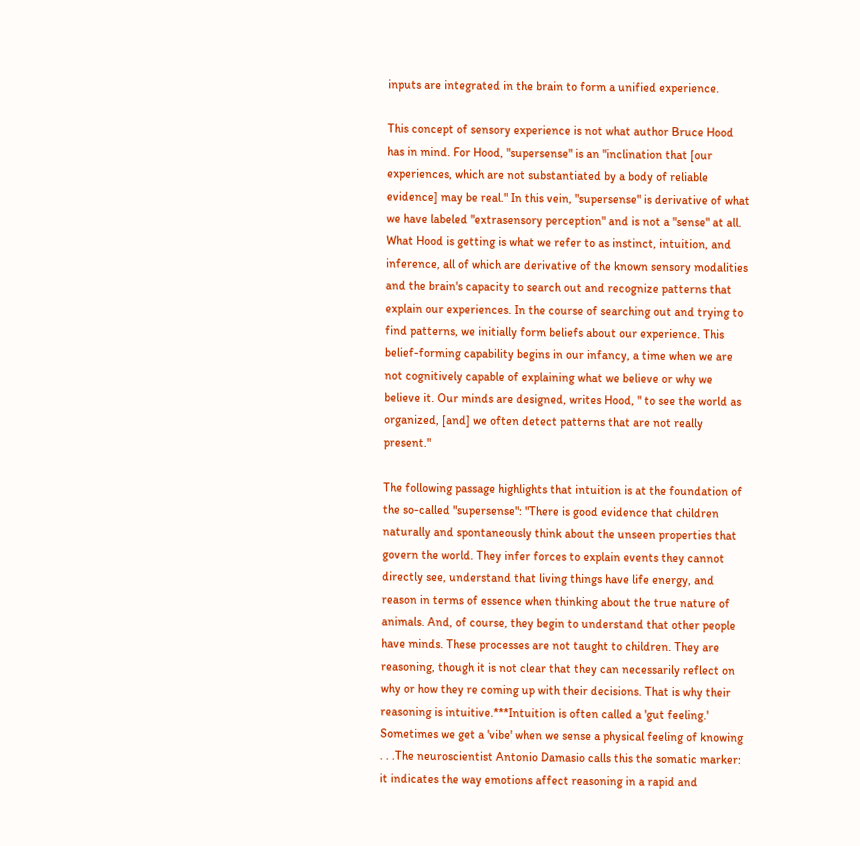inputs are integrated in the brain to form a unified experience.

This concept of sensory experience is not what author Bruce Hood has in mind. For Hood, "supersense" is an "inclination that [our experiences, which are not substantiated by a body of reliable evidence] may be real." In this vein, "supersense" is derivative of what we have labeled "extrasensory perception" and is not a "sense" at all. What Hood is getting is what we refer to as instinct, intuition, and inference, all of which are derivative of the known sensory modalities and the brain's capacity to search out and recognize patterns that explain our experiences. In the course of searching out and trying to find patterns, we initially form beliefs about our experience. This belief-forming capability begins in our infancy, a time when we are not cognitively capable of explaining what we believe or why we believe it. Our minds are designed, writes Hood, " to see the world as organized, [and] we often detect patterns that are not really present."

The following passage highlights that intuition is at the foundation of the so-called "supersense": "There is good evidence that children naturally and spontaneously think about the unseen properties that govern the world. They infer forces to explain events they cannot directly see, understand that living things have life energy, and reason in terms of essence when thinking about the true nature of animals. And, of course, they begin to understand that other people have minds. These processes are not taught to children. They are reasoning, though it is not clear that they can necessarily reflect on why or how they re coming up with their decisions. That is why their reasoning is intuitive.***Intuition is often called a 'gut feeling.' Sometimes we get a 'vibe' when we sense a physical feeling of knowing . . .The neuroscientist Antonio Damasio calls this the somatic marker: it indicates the way emotions affect reasoning in a rapid and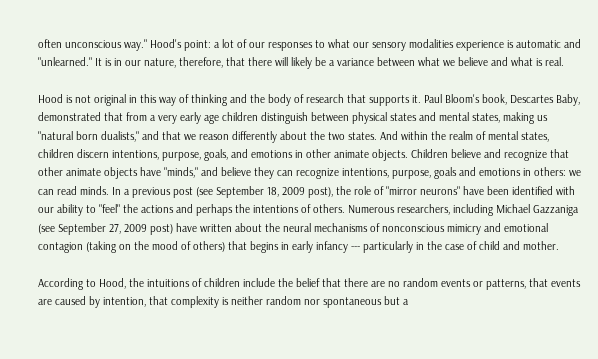often unconscious way." Hood's point: a lot of our responses to what our sensory modalities experience is automatic and "unlearned." It is in our nature, therefore, that there will likely be a variance between what we believe and what is real.

Hood is not original in this way of thinking and the body of research that supports it. Paul Bloom's book, Descartes Baby, demonstrated that from a very early age children distinguish between physical states and mental states, making us "natural born dualists," and that we reason differently about the two states. And within the realm of mental states, children discern intentions, purpose, goals, and emotions in other animate objects. Children believe and recognize that other animate objects have "minds," and believe they can recognize intentions, purpose, goals and emotions in others: we can read minds. In a previous post (see September 18, 2009 post), the role of "mirror neurons" have been identified with our ability to "feel" the actions and perhaps the intentions of others. Numerous researchers, including Michael Gazzaniga (see September 27, 2009 post) have written about the neural mechanisms of nonconscious mimicry and emotional contagion (taking on the mood of others) that begins in early infancy --- particularly in the case of child and mother.

According to Hood, the intuitions of children include the belief that there are no random events or patterns, that events are caused by intention, that complexity is neither random nor spontaneous but a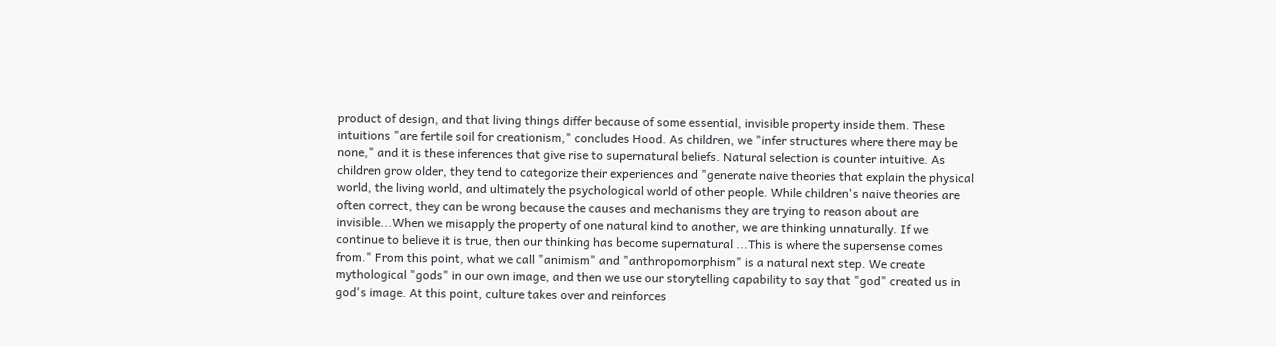product of design, and that living things differ because of some essential, invisible property inside them. These intuitions "are fertile soil for creationism," concludes Hood. As children, we "infer structures where there may be none," and it is these inferences that give rise to supernatural beliefs. Natural selection is counter intuitive. As children grow older, they tend to categorize their experiences and "generate naive theories that explain the physical world, the living world, and ultimately the psychological world of other people. While children's naive theories are often correct, they can be wrong because the causes and mechanisms they are trying to reason about are invisible...When we misapply the property of one natural kind to another, we are thinking unnaturally. If we continue to believe it is true, then our thinking has become supernatural ...This is where the supersense comes from." From this point, what we call "animism" and "anthropomorphism" is a natural next step. We create mythological "gods" in our own image, and then we use our storytelling capability to say that "god" created us in god's image. At this point, culture takes over and reinforces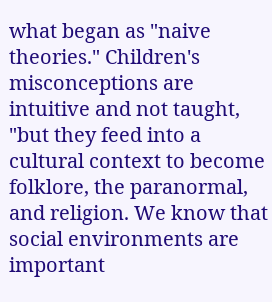what began as "naive theories." Children's misconceptions are intuitive and not taught, "but they feed into a cultural context to become folklore, the paranormal, and religion. We know that social environments are important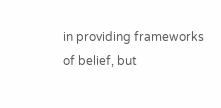in providing frameworks of belief, but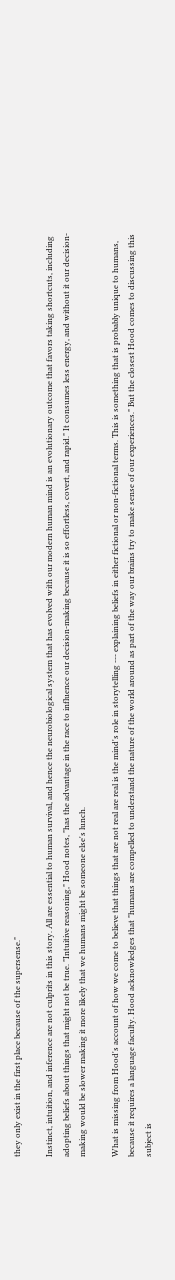they only exist in the first place because of the supersense."

Instinct, intuition, and inference are not culprits in this story. All are essential to human survival, and hence the neurobiological system that has evolved with our modern human mind is an evolutionary outcome that favors taking shortcuts, including adopting beliefs about things that might not be true. "Intuitive reasoning," Hood notes, "has the advantage in the race to influence our decision-making because it is so effortless, covert, and rapid." It consumes less energy, and without it our decision-making would be slower making it more likely that we humans might be someone else's lunch.

What is missing from Hood's account of how we come to believe that things that are not real are real is the mind's role in storytelling --- explaining beliefs in either fictional or non-fictional terms. This is something that is probably unique to humans, because it requires a language faculty. Hood acknowledges that "humans are compelled to understand the nature of the world around as part of the way our brains try to make sense of our experiences." But the closest Hood comes to discussing this subject is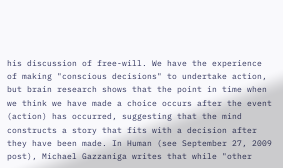his discussion of free-will. We have the experience of making "conscious decisions" to undertake action, but brain research shows that the point in time when we think we have made a choice occurs after the event (action) has occurred, suggesting that the mind constructs a story that fits with a decision after they have been made. In Human (see September 27, 2009 post), Michael Gazzaniga writes that while "other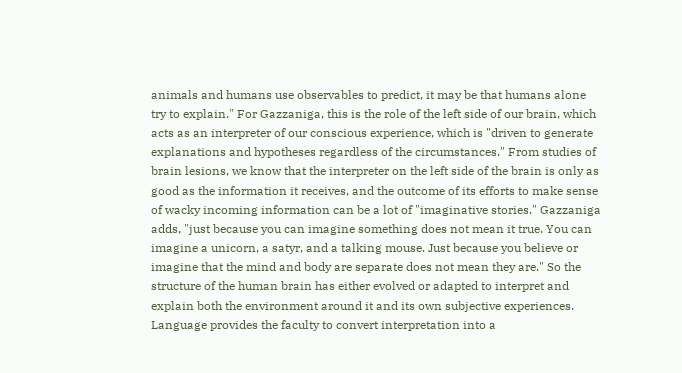animals and humans use observables to predict, it may be that humans alone try to explain." For Gazzaniga, this is the role of the left side of our brain, which acts as an interpreter of our conscious experience, which is "driven to generate explanations and hypotheses regardless of the circumstances." From studies of brain lesions, we know that the interpreter on the left side of the brain is only as good as the information it receives, and the outcome of its efforts to make sense of wacky incoming information can be a lot of "imaginative stories." Gazzaniga adds, "just because you can imagine something does not mean it true. You can imagine a unicorn, a satyr, and a talking mouse. Just because you believe or imagine that the mind and body are separate does not mean they are." So the structure of the human brain has either evolved or adapted to interpret and explain both the environment around it and its own subjective experiences. Language provides the faculty to convert interpretation into a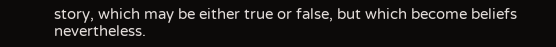story, which may be either true or false, but which become beliefs nevertheless.